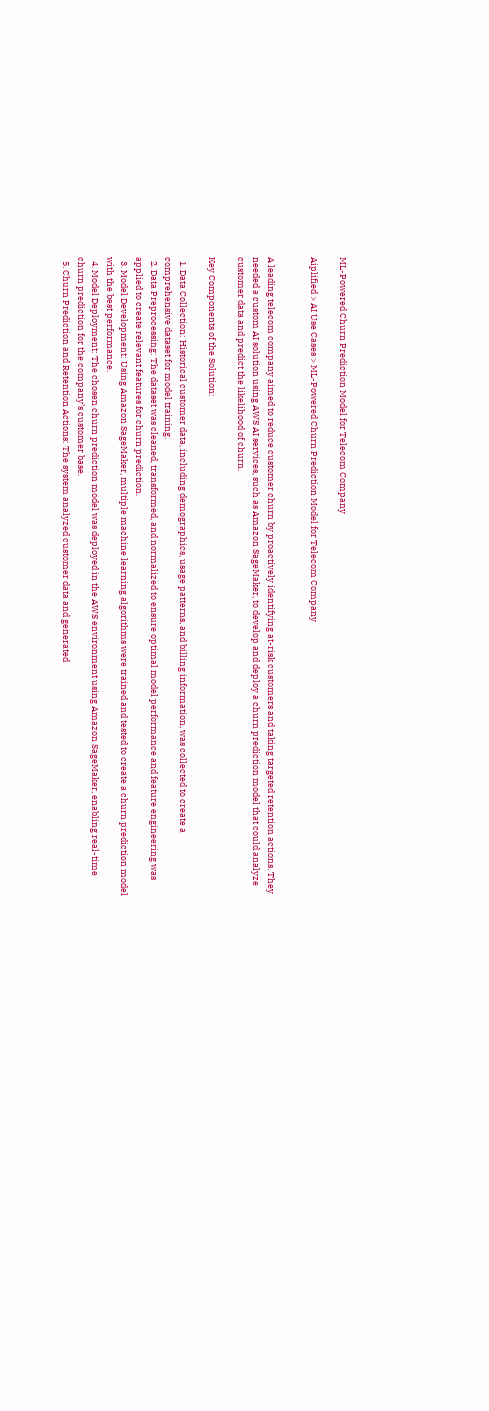ML-Powered Churn Prediction Model for Telecom Company

Aiplified > AI Use Cases > ML-Powered Churn Prediction Model for Telecom Company


A leading telecom company aimed to reduce customer churn by proactively identifying at-risk customers and taking targeted retention actions. They needed a custom AI solution using AWS AI services, such as Amazon SageMaker, to develop and deploy a churn prediction model that could analyze customer data and predict the likelihood of churn.

Key Components of the Solution:

  1. Data Collection: Historical customer data, including demographics, usage patterns, and billing information, was collected to create a comprehensive dataset for model training.
  2. Data Preprocessing: The dataset was cleaned, transformed, and normalized to ensure optimal model performance and feature engineering was applied to create relevant features for churn prediction.
  3. Model Development: Using Amazon SageMaker, multiple machine learning algorithms were trained and tested to create a churn prediction model with the best performance.
  4. Model Deployment: The chosen churn prediction model was deployed in the AWS environment using Amazon SageMaker, enabling real-time churn prediction for the company’s customer base.
  5. Churn Prediction and Retention Actions: The system analyzed customer data and generated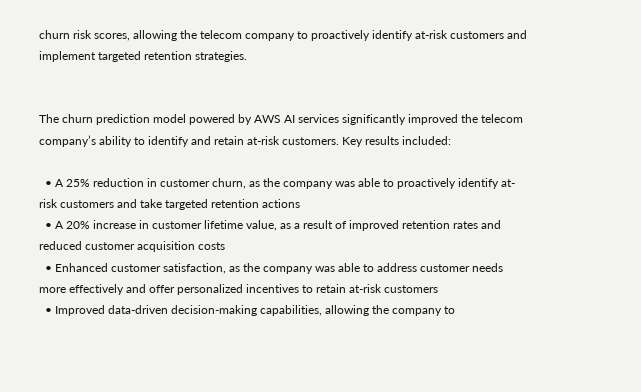churn risk scores, allowing the telecom company to proactively identify at-risk customers and implement targeted retention strategies.


The churn prediction model powered by AWS AI services significantly improved the telecom company’s ability to identify and retain at-risk customers. Key results included:

  • A 25% reduction in customer churn, as the company was able to proactively identify at-risk customers and take targeted retention actions
  • A 20% increase in customer lifetime value, as a result of improved retention rates and reduced customer acquisition costs
  • Enhanced customer satisfaction, as the company was able to address customer needs more effectively and offer personalized incentives to retain at-risk customers
  • Improved data-driven decision-making capabilities, allowing the company to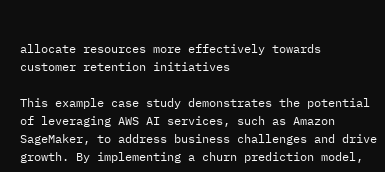allocate resources more effectively towards customer retention initiatives

This example case study demonstrates the potential of leveraging AWS AI services, such as Amazon SageMaker, to address business challenges and drive growth. By implementing a churn prediction model,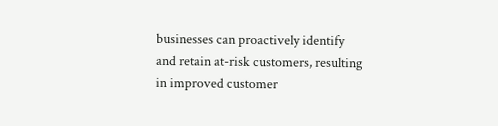businesses can proactively identify and retain at-risk customers, resulting in improved customer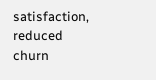satisfaction, reduced churn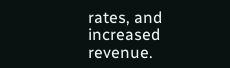rates, and increased revenue.